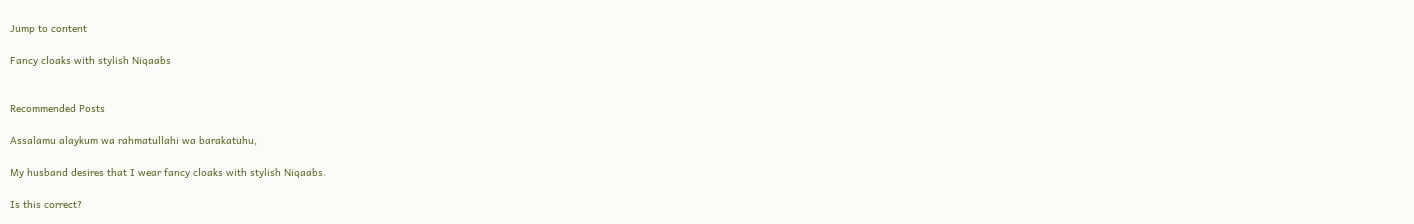Jump to content

Fancy cloaks with stylish Niqaabs


Recommended Posts

Assalamu alaykum wa rahmatullahi wa barakatuhu,

My husband desires that I wear fancy cloaks with stylish Niqaabs.

Is this correct?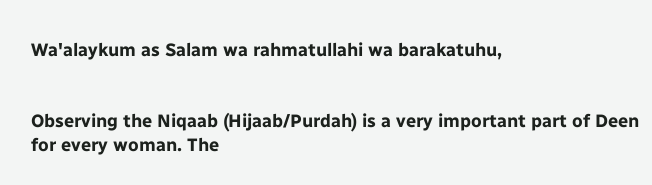Wa'alaykum as Salam wa rahmatullahi wa barakatuhu,


Observing the Niqaab (Hijaab/Purdah) is a very important part of Deen for every woman. The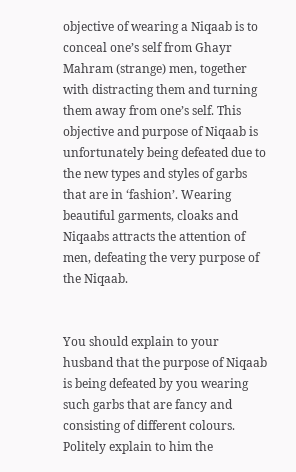objective of wearing a Niqaab is to conceal one’s self from Ghayr Mahram (strange) men, together with distracting them and turning them away from one’s self. This objective and purpose of Niqaab is unfortunately being defeated due to the new types and styles of garbs that are in ‘fashion’. Wearing beautiful garments, cloaks and Niqaabs attracts the attention of men, defeating the very purpose of the Niqaab.


You should explain to your husband that the purpose of Niqaab is being defeated by you wearing such garbs that are fancy and consisting of different colours. Politely explain to him the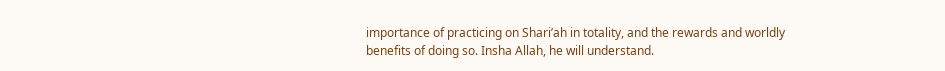importance of practicing on Shari’ah in totality, and the rewards and worldly benefits of doing so. Insha Allah, he will understand.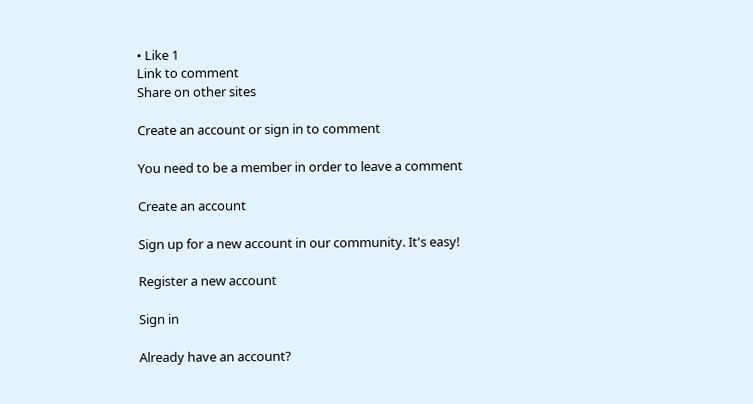• Like 1
Link to comment
Share on other sites

Create an account or sign in to comment

You need to be a member in order to leave a comment

Create an account

Sign up for a new account in our community. It's easy!

Register a new account

Sign in

Already have an account?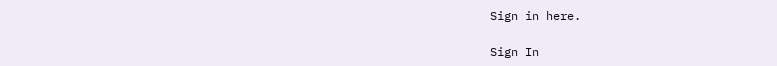Sign in here.

Sign In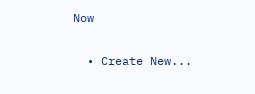Now

  • Create New...